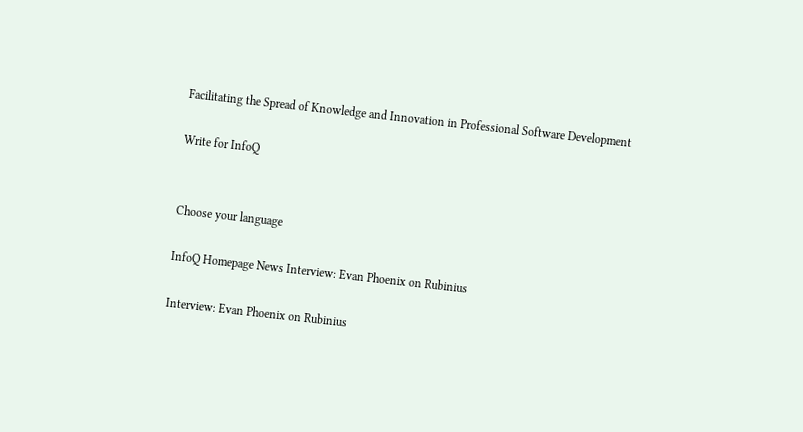Facilitating the Spread of Knowledge and Innovation in Professional Software Development

Write for InfoQ


Choose your language

InfoQ Homepage News Interview: Evan Phoenix on Rubinius

Interview: Evan Phoenix on Rubinius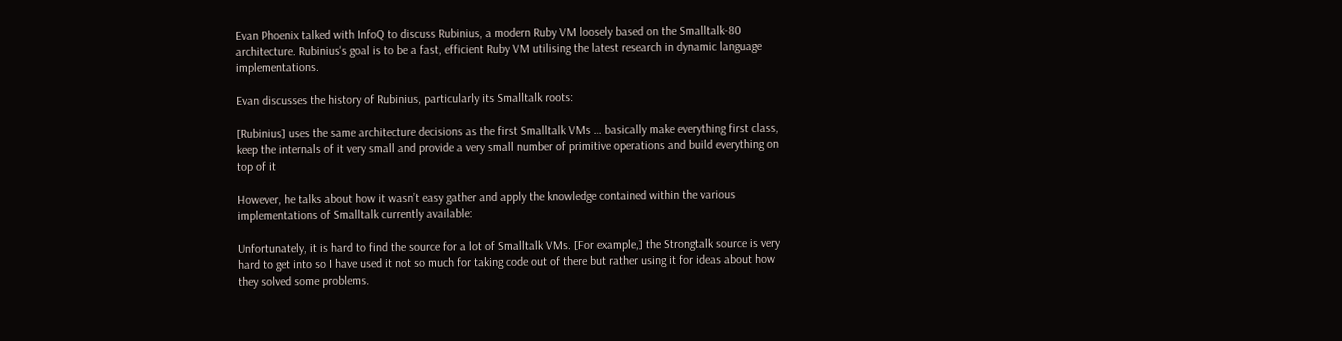Evan Phoenix talked with InfoQ to discuss Rubinius, a modern Ruby VM loosely based on the Smalltalk-80 architecture. Rubinius's goal is to be a fast, efficient Ruby VM utilising the latest research in dynamic language implementations.

Evan discusses the history of Rubinius, particularly its Smalltalk roots:

[Rubinius] uses the same architecture decisions as the first Smalltalk VMs … basically make everything first class, keep the internals of it very small and provide a very small number of primitive operations and build everything on top of it

However, he talks about how it wasn’t easy gather and apply the knowledge contained within the various implementations of Smalltalk currently available:

Unfortunately, it is hard to find the source for a lot of Smalltalk VMs. [For example,] the Strongtalk source is very hard to get into so I have used it not so much for taking code out of there but rather using it for ideas about how they solved some problems.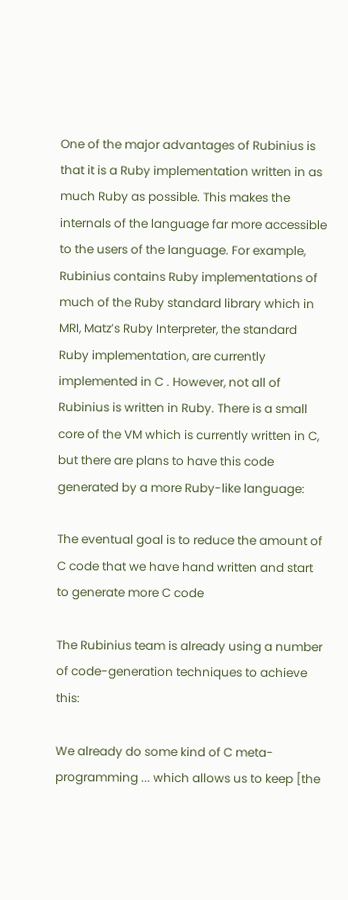One of the major advantages of Rubinius is that it is a Ruby implementation written in as much Ruby as possible. This makes the internals of the language far more accessible to the users of the language. For example, Rubinius contains Ruby implementations of much of the Ruby standard library which in MRI, Matz’s Ruby Interpreter, the standard Ruby implementation, are currently implemented in C . However, not all of Rubinius is written in Ruby. There is a small core of the VM which is currently written in C, but there are plans to have this code generated by a more Ruby-like language:

The eventual goal is to reduce the amount of C code that we have hand written and start to generate more C code

The Rubinius team is already using a number of code-generation techniques to achieve this:

We already do some kind of C meta-programming ... which allows us to keep [the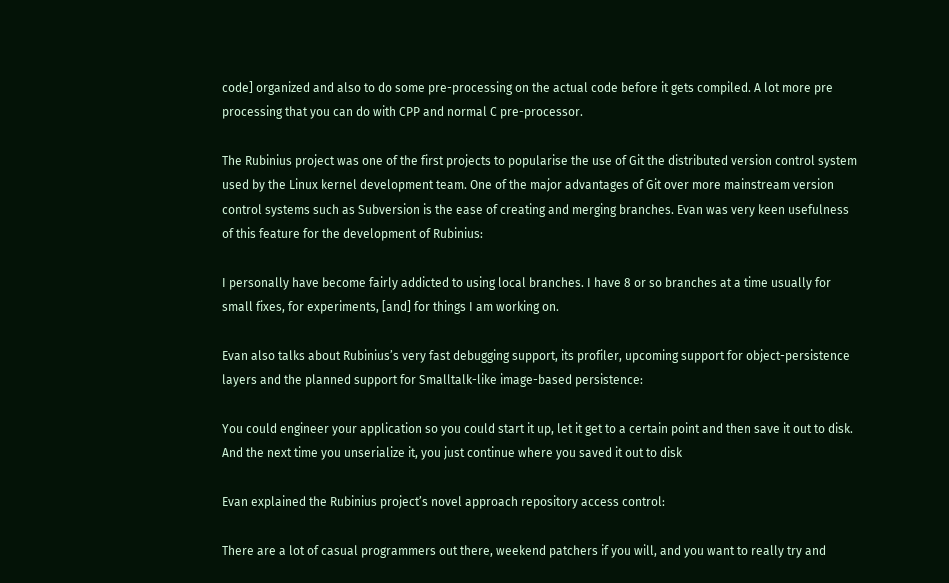code] organized and also to do some pre-processing on the actual code before it gets compiled. A lot more pre processing that you can do with CPP and normal C pre-processor.

The Rubinius project was one of the first projects to popularise the use of Git the distributed version control system used by the Linux kernel development team. One of the major advantages of Git over more mainstream version control systems such as Subversion is the ease of creating and merging branches. Evan was very keen usefulness of this feature for the development of Rubinius:

I personally have become fairly addicted to using local branches. I have 8 or so branches at a time usually for small fixes, for experiments, [and] for things I am working on.

Evan also talks about Rubinius’s very fast debugging support, its profiler, upcoming support for object-persistence layers and the planned support for Smalltalk-like image-based persistence:

You could engineer your application so you could start it up, let it get to a certain point and then save it out to disk. And the next time you unserialize it, you just continue where you saved it out to disk

Evan explained the Rubinius project’s novel approach repository access control:

There are a lot of casual programmers out there, weekend patchers if you will, and you want to really try and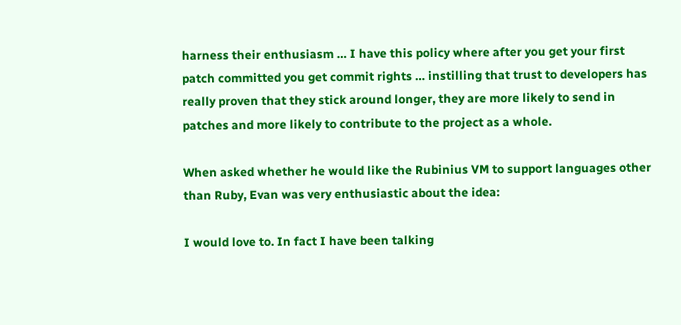harness their enthusiasm … I have this policy where after you get your first patch committed you get commit rights … instilling that trust to developers has really proven that they stick around longer, they are more likely to send in patches and more likely to contribute to the project as a whole.

When asked whether he would like the Rubinius VM to support languages other than Ruby, Evan was very enthusiastic about the idea:

I would love to. In fact I have been talking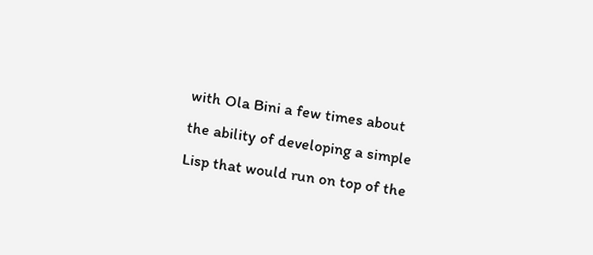with Ola Bini a few times about the ability of developing a simple Lisp that would run on top of the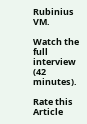Rubinius VM.

Watch the full interview (42 minutes).

Rate this Article